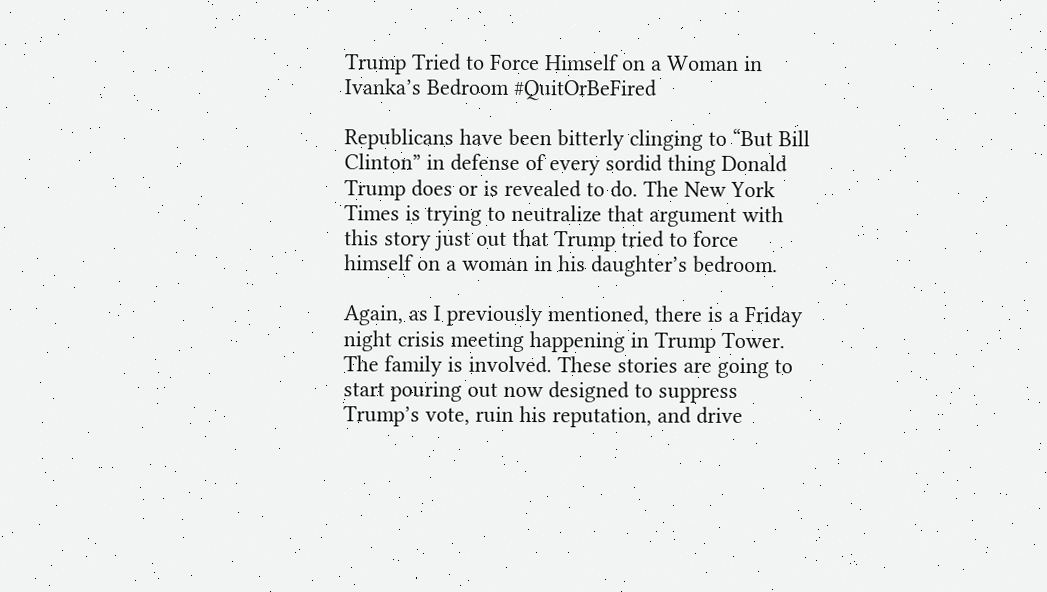Trump Tried to Force Himself on a Woman in Ivanka’s Bedroom #QuitOrBeFired

Republicans have been bitterly clinging to “But Bill Clinton” in defense of every sordid thing Donald Trump does or is revealed to do. The New York Times is trying to neutralize that argument with this story just out that Trump tried to force himself on a woman in his daughter’s bedroom.

Again, as I previously mentioned, there is a Friday night crisis meeting happening in Trump Tower. The family is involved. These stories are going to start pouring out now designed to suppress Trump’s vote, ruin his reputation, and drive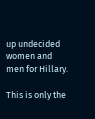up undecided women and men for Hillary.

This is only the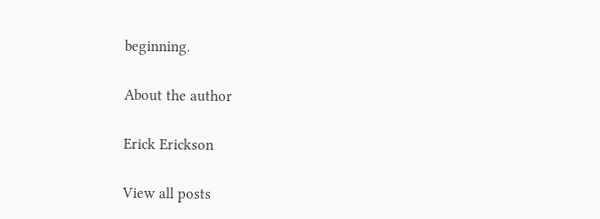beginning.

About the author

Erick Erickson

View all posts